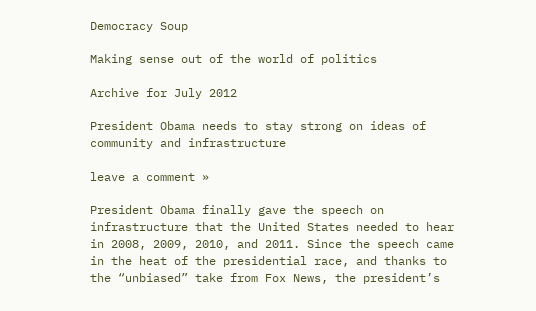Democracy Soup

Making sense out of the world of politics

Archive for July 2012

President Obama needs to stay strong on ideas of community and infrastructure

leave a comment »

President Obama finally gave the speech on infrastructure that the United States needed to hear in 2008, 2009, 2010, and 2011. Since the speech came in the heat of the presidential race, and thanks to the “unbiased” take from Fox News, the president’s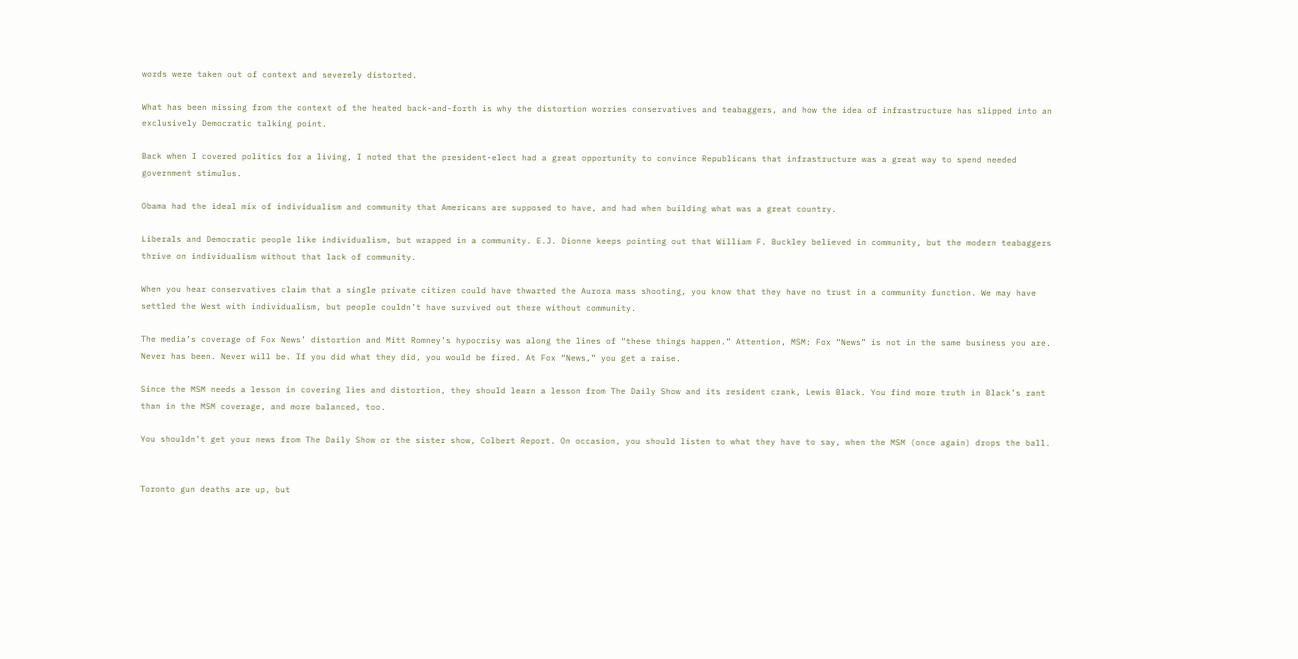words were taken out of context and severely distorted.

What has been missing from the context of the heated back-and-forth is why the distortion worries conservatives and teabaggers, and how the idea of infrastructure has slipped into an exclusively Democratic talking point.

Back when I covered politics for a living, I noted that the president-elect had a great opportunity to convince Republicans that infrastructure was a great way to spend needed government stimulus.

Obama had the ideal mix of individualism and community that Americans are supposed to have, and had when building what was a great country.

Liberals and Democratic people like individualism, but wrapped in a community. E.J. Dionne keeps pointing out that William F. Buckley believed in community, but the modern teabaggers thrive on individualism without that lack of community.

When you hear conservatives claim that a single private citizen could have thwarted the Aurora mass shooting, you know that they have no trust in a community function. We may have settled the West with individualism, but people couldn’t have survived out there without community.

The media’s coverage of Fox News’ distortion and Mitt Romney’s hypocrisy was along the lines of “these things happen.” Attention, MSM: Fox “News” is not in the same business you are. Never has been. Never will be. If you did what they did, you would be fired. At Fox “News,” you get a raise.

Since the MSM needs a lesson in covering lies and distortion, they should learn a lesson from The Daily Show and its resident crank, Lewis Black. You find more truth in Black’s rant than in the MSM coverage, and more balanced, too.

You shouldn’t get your news from The Daily Show or the sister show, Colbert Report. On occasion, you should listen to what they have to say, when the MSM (once again) drops the ball.


Toronto gun deaths are up, but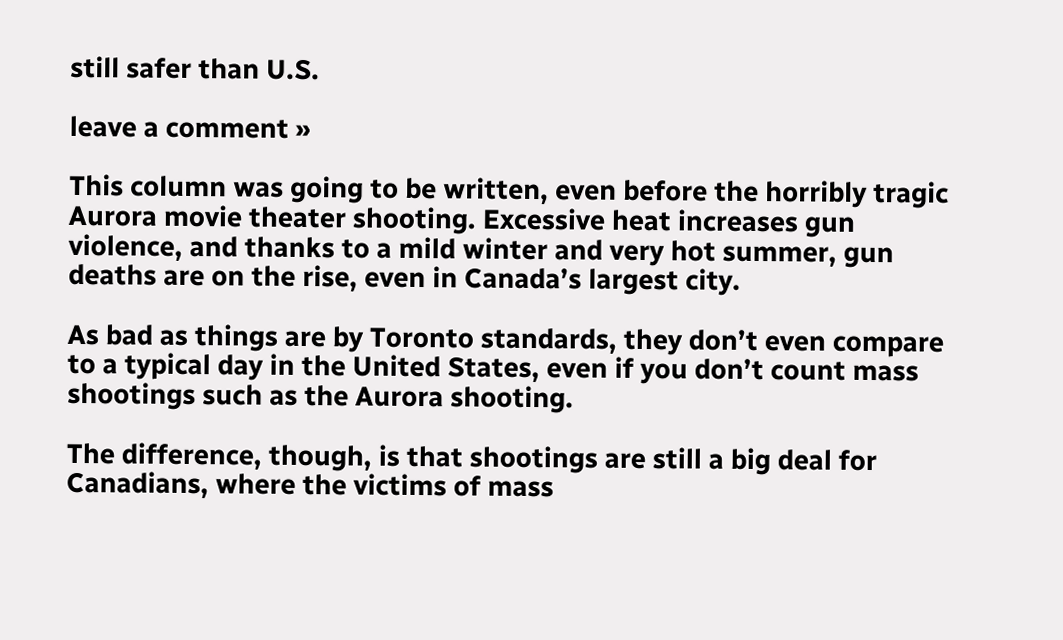still safer than U.S.

leave a comment »

This column was going to be written, even before the horribly tragic Aurora movie theater shooting. Excessive heat increases gun violence, and thanks to a mild winter and very hot summer, gun deaths are on the rise, even in Canada’s largest city.

As bad as things are by Toronto standards, they don’t even compare to a typical day in the United States, even if you don’t count mass shootings such as the Aurora shooting.

The difference, though, is that shootings are still a big deal for Canadians, where the victims of mass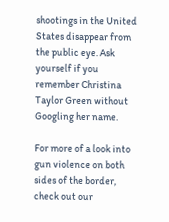shootings in the United States disappear from the public eye. Ask yourself if you remember Christina Taylor Green without Googling her name.

For more of a look into gun violence on both sides of the border, check out our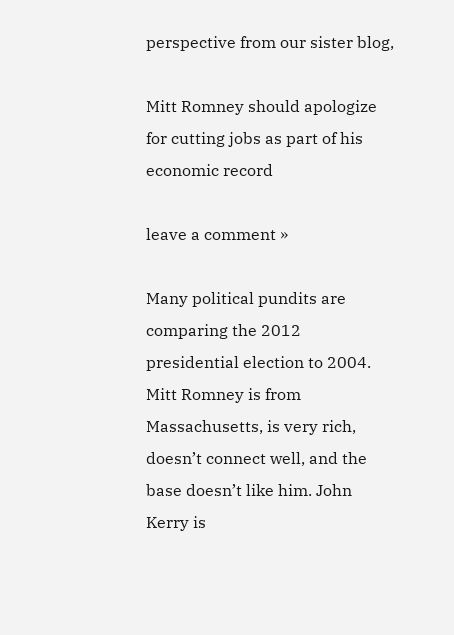perspective from our sister blog,

Mitt Romney should apologize for cutting jobs as part of his economic record

leave a comment »

Many political pundits are comparing the 2012 presidential election to 2004. Mitt Romney is from Massachusetts, is very rich, doesn’t connect well, and the base doesn’t like him. John Kerry is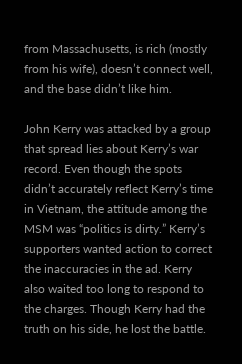from Massachusetts, is rich (mostly from his wife), doesn’t connect well, and the base didn’t like him.

John Kerry was attacked by a group that spread lies about Kerry’s war record. Even though the spots didn’t accurately reflect Kerry’s time in Vietnam, the attitude among the MSM was “politics is dirty.” Kerry’s supporters wanted action to correct the inaccuracies in the ad. Kerry also waited too long to respond to the charges. Though Kerry had the truth on his side, he lost the battle.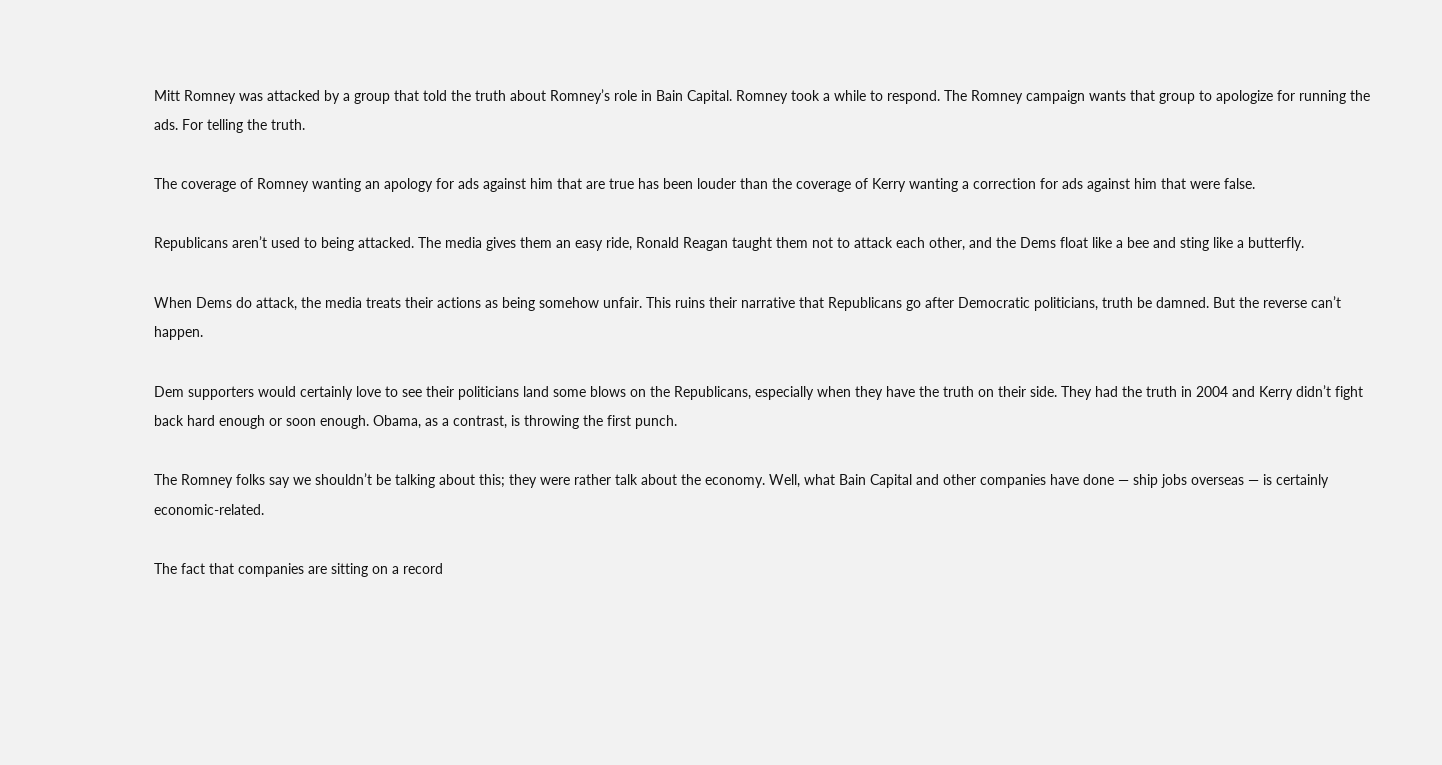Mitt Romney was attacked by a group that told the truth about Romney’s role in Bain Capital. Romney took a while to respond. The Romney campaign wants that group to apologize for running the ads. For telling the truth.

The coverage of Romney wanting an apology for ads against him that are true has been louder than the coverage of Kerry wanting a correction for ads against him that were false.

Republicans aren’t used to being attacked. The media gives them an easy ride, Ronald Reagan taught them not to attack each other, and the Dems float like a bee and sting like a butterfly.

When Dems do attack, the media treats their actions as being somehow unfair. This ruins their narrative that Republicans go after Democratic politicians, truth be damned. But the reverse can’t happen.

Dem supporters would certainly love to see their politicians land some blows on the Republicans, especially when they have the truth on their side. They had the truth in 2004 and Kerry didn’t fight back hard enough or soon enough. Obama, as a contrast, is throwing the first punch.

The Romney folks say we shouldn’t be talking about this; they were rather talk about the economy. Well, what Bain Capital and other companies have done — ship jobs overseas — is certainly economic-related.

The fact that companies are sitting on a record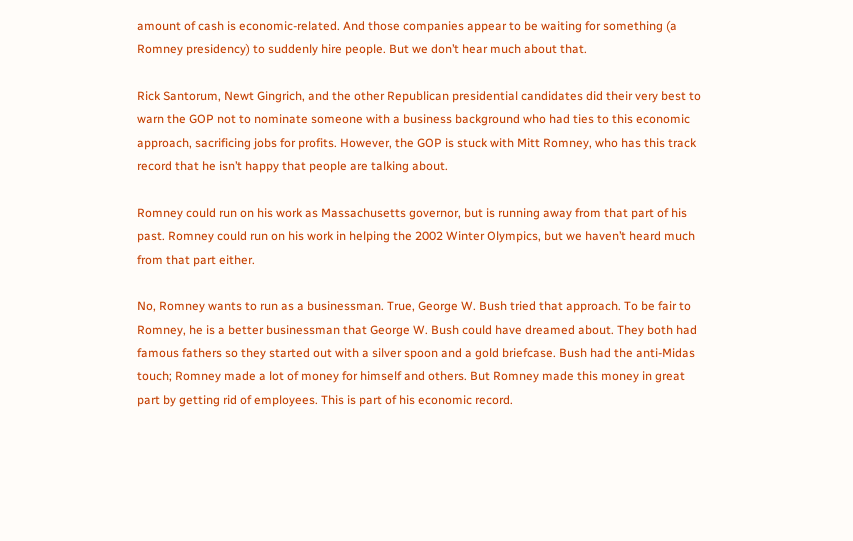amount of cash is economic-related. And those companies appear to be waiting for something (a Romney presidency) to suddenly hire people. But we don’t hear much about that.

Rick Santorum, Newt Gingrich, and the other Republican presidential candidates did their very best to warn the GOP not to nominate someone with a business background who had ties to this economic approach, sacrificing jobs for profits. However, the GOP is stuck with Mitt Romney, who has this track record that he isn’t happy that people are talking about.

Romney could run on his work as Massachusetts governor, but is running away from that part of his past. Romney could run on his work in helping the 2002 Winter Olympics, but we haven’t heard much from that part either.

No, Romney wants to run as a businessman. True, George W. Bush tried that approach. To be fair to Romney, he is a better businessman that George W. Bush could have dreamed about. They both had famous fathers so they started out with a silver spoon and a gold briefcase. Bush had the anti-Midas touch; Romney made a lot of money for himself and others. But Romney made this money in great part by getting rid of employees. This is part of his economic record.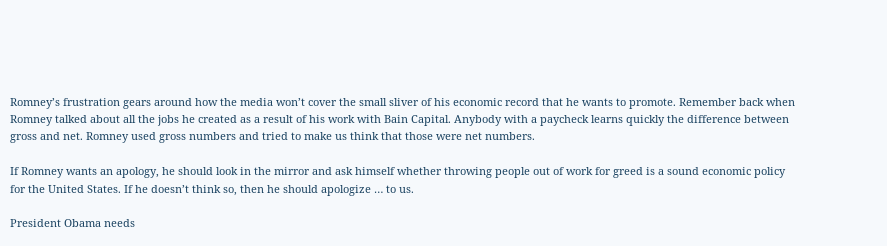Romney’s frustration gears around how the media won’t cover the small sliver of his economic record that he wants to promote. Remember back when Romney talked about all the jobs he created as a result of his work with Bain Capital. Anybody with a paycheck learns quickly the difference between gross and net. Romney used gross numbers and tried to make us think that those were net numbers.

If Romney wants an apology, he should look in the mirror and ask himself whether throwing people out of work for greed is a sound economic policy for the United States. If he doesn’t think so, then he should apologize … to us.

President Obama needs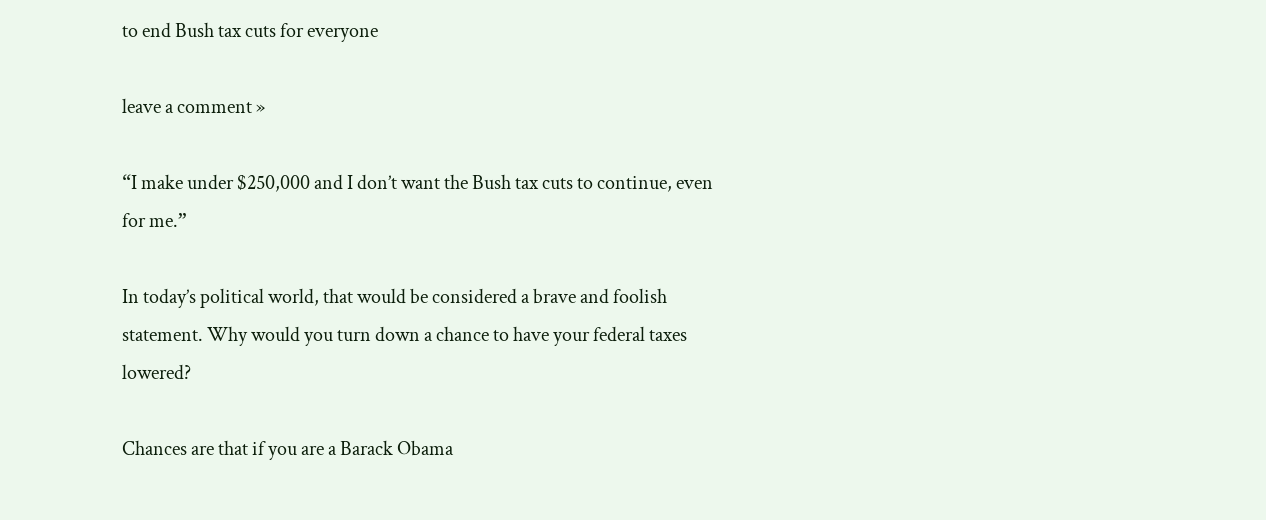to end Bush tax cuts for everyone

leave a comment »

“I make under $250,000 and I don’t want the Bush tax cuts to continue, even for me.”

In today’s political world, that would be considered a brave and foolish statement. Why would you turn down a chance to have your federal taxes lowered?

Chances are that if you are a Barack Obama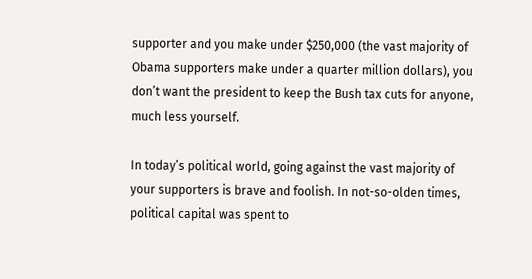supporter and you make under $250,000 (the vast majority of Obama supporters make under a quarter million dollars), you don’t want the president to keep the Bush tax cuts for anyone, much less yourself.

In today’s political world, going against the vast majority of your supporters is brave and foolish. In not-so-olden times, political capital was spent to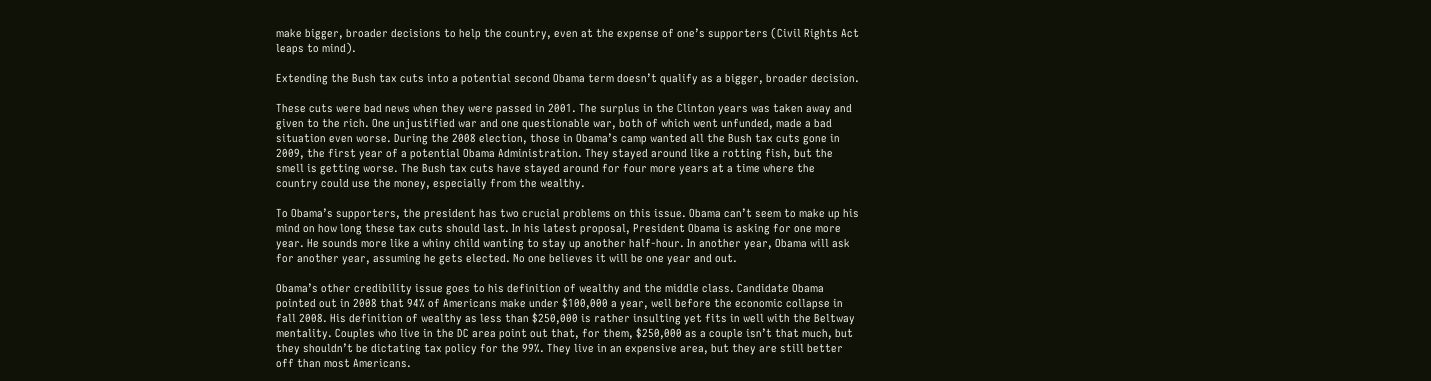make bigger, broader decisions to help the country, even at the expense of one’s supporters (Civil Rights Act leaps to mind).

Extending the Bush tax cuts into a potential second Obama term doesn’t qualify as a bigger, broader decision.

These cuts were bad news when they were passed in 2001. The surplus in the Clinton years was taken away and given to the rich. One unjustified war and one questionable war, both of which went unfunded, made a bad situation even worse. During the 2008 election, those in Obama’s camp wanted all the Bush tax cuts gone in 2009, the first year of a potential Obama Administration. They stayed around like a rotting fish, but the smell is getting worse. The Bush tax cuts have stayed around for four more years at a time where the country could use the money, especially from the wealthy.

To Obama’s supporters, the president has two crucial problems on this issue. Obama can’t seem to make up his mind on how long these tax cuts should last. In his latest proposal, President Obama is asking for one more year. He sounds more like a whiny child wanting to stay up another half-hour. In another year, Obama will ask for another year, assuming he gets elected. No one believes it will be one year and out.

Obama’s other credibility issue goes to his definition of wealthy and the middle class. Candidate Obama pointed out in 2008 that 94% of Americans make under $100,000 a year, well before the economic collapse in fall 2008. His definition of wealthy as less than $250,000 is rather insulting yet fits in well with the Beltway mentality. Couples who live in the DC area point out that, for them, $250,000 as a couple isn’t that much, but they shouldn’t be dictating tax policy for the 99%. They live in an expensive area, but they are still better off than most Americans.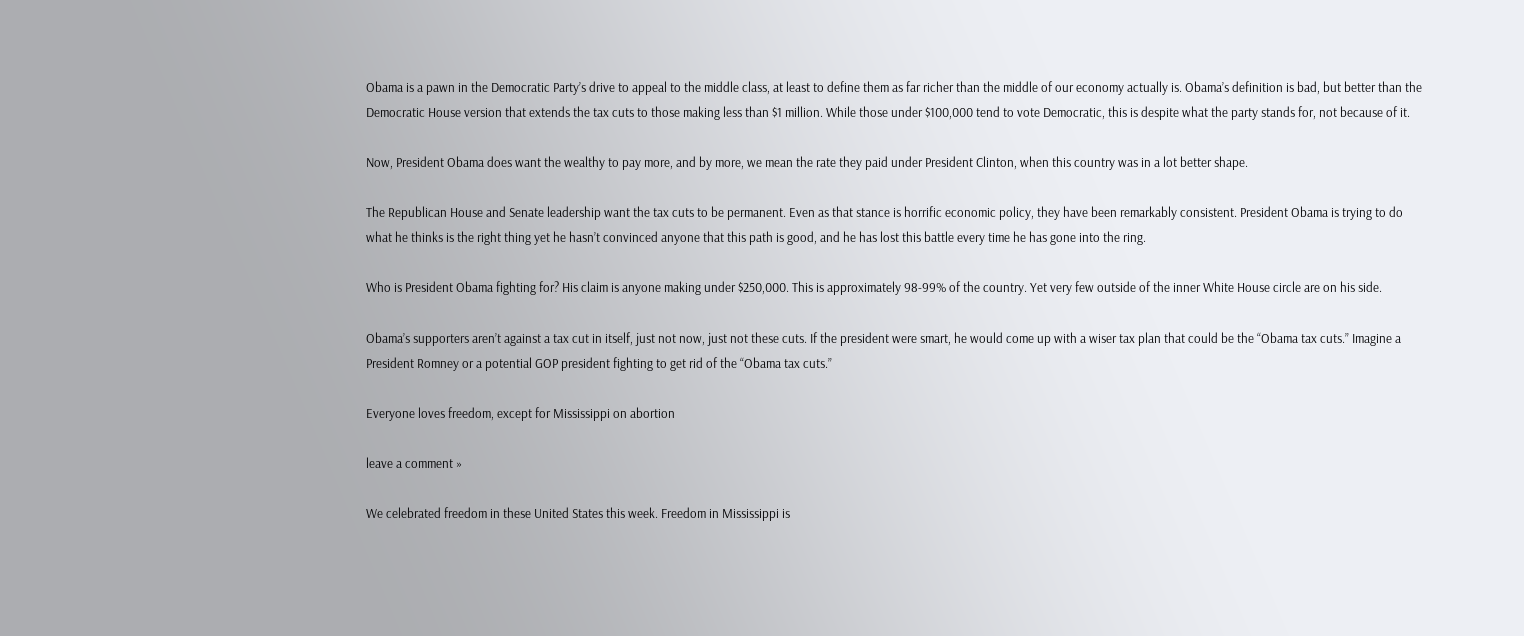Obama is a pawn in the Democratic Party’s drive to appeal to the middle class, at least to define them as far richer than the middle of our economy actually is. Obama’s definition is bad, but better than the Democratic House version that extends the tax cuts to those making less than $1 million. While those under $100,000 tend to vote Democratic, this is despite what the party stands for, not because of it.

Now, President Obama does want the wealthy to pay more, and by more, we mean the rate they paid under President Clinton, when this country was in a lot better shape.

The Republican House and Senate leadership want the tax cuts to be permanent. Even as that stance is horrific economic policy, they have been remarkably consistent. President Obama is trying to do what he thinks is the right thing yet he hasn’t convinced anyone that this path is good, and he has lost this battle every time he has gone into the ring.

Who is President Obama fighting for? His claim is anyone making under $250,000. This is approximately 98-99% of the country. Yet very few outside of the inner White House circle are on his side.

Obama’s supporters aren’t against a tax cut in itself, just not now, just not these cuts. If the president were smart, he would come up with a wiser tax plan that could be the “Obama tax cuts.” Imagine a President Romney or a potential GOP president fighting to get rid of the “Obama tax cuts.”

Everyone loves freedom, except for Mississippi on abortion

leave a comment »

We celebrated freedom in these United States this week. Freedom in Mississippi is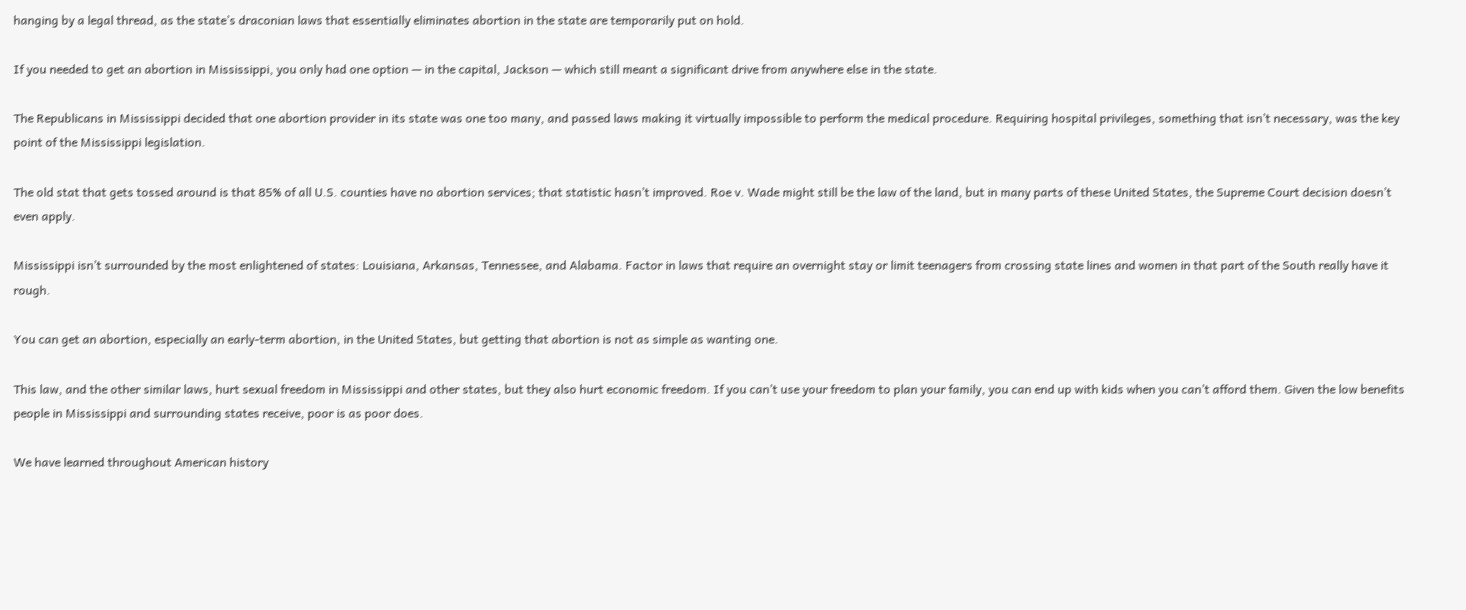hanging by a legal thread, as the state’s draconian laws that essentially eliminates abortion in the state are temporarily put on hold.

If you needed to get an abortion in Mississippi, you only had one option — in the capital, Jackson — which still meant a significant drive from anywhere else in the state.

The Republicans in Mississippi decided that one abortion provider in its state was one too many, and passed laws making it virtually impossible to perform the medical procedure. Requiring hospital privileges, something that isn’t necessary, was the key point of the Mississippi legislation.

The old stat that gets tossed around is that 85% of all U.S. counties have no abortion services; that statistic hasn’t improved. Roe v. Wade might still be the law of the land, but in many parts of these United States, the Supreme Court decision doesn’t even apply.

Mississippi isn’t surrounded by the most enlightened of states: Louisiana, Arkansas, Tennessee, and Alabama. Factor in laws that require an overnight stay or limit teenagers from crossing state lines and women in that part of the South really have it rough.

You can get an abortion, especially an early-term abortion, in the United States, but getting that abortion is not as simple as wanting one.

This law, and the other similar laws, hurt sexual freedom in Mississippi and other states, but they also hurt economic freedom. If you can’t use your freedom to plan your family, you can end up with kids when you can’t afford them. Given the low benefits people in Mississippi and surrounding states receive, poor is as poor does.

We have learned throughout American history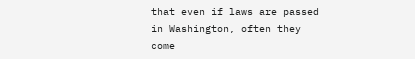that even if laws are passed in Washington, often they come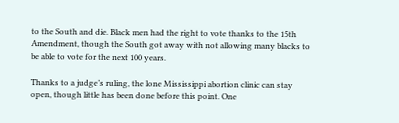to the South and die. Black men had the right to vote thanks to the 15th Amendment, though the South got away with not allowing many blacks to be able to vote for the next 100 years.

Thanks to a judge’s ruling, the lone Mississippi abortion clinic can stay open, though little has been done before this point. One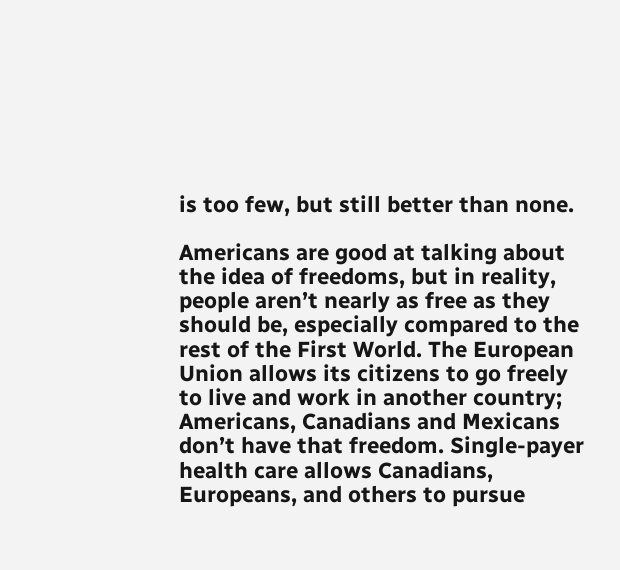is too few, but still better than none.

Americans are good at talking about the idea of freedoms, but in reality, people aren’t nearly as free as they should be, especially compared to the rest of the First World. The European Union allows its citizens to go freely to live and work in another country; Americans, Canadians and Mexicans don’t have that freedom. Single-payer health care allows Canadians, Europeans, and others to pursue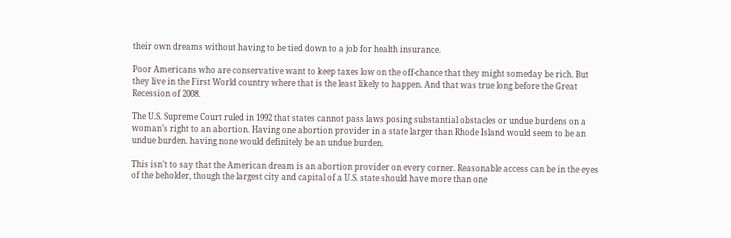their own dreams without having to be tied down to a job for health insurance.

Poor Americans who are conservative want to keep taxes low on the off-chance that they might someday be rich. But they live in the First World country where that is the least likely to happen. And that was true long before the Great Recession of 2008.

The U.S. Supreme Court ruled in 1992 that states cannot pass laws posing substantial obstacles or undue burdens on a woman’s right to an abortion. Having one abortion provider in a state larger than Rhode Island would seem to be an undue burden. having none would definitely be an undue burden.

This isn’t to say that the American dream is an abortion provider on every corner. Reasonable access can be in the eyes of the beholder, though the largest city and capital of a U.S. state should have more than one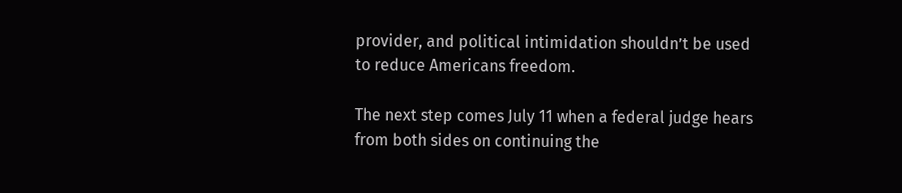provider, and political intimidation shouldn’t be used to reduce Americans freedom.

The next step comes July 11 when a federal judge hears from both sides on continuing the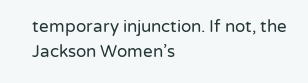temporary injunction. If not, the Jackson Women’s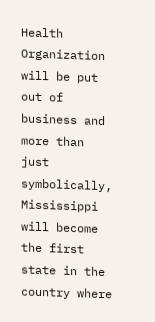Health Organization will be put out of business and more than just symbolically, Mississippi will become the first state in the country where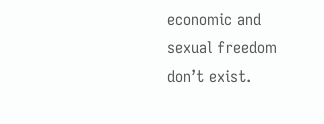economic and sexual freedom don’t exist.